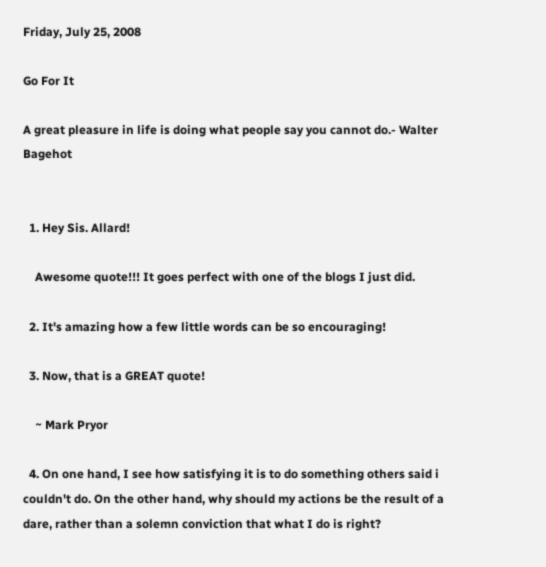Friday, July 25, 2008

Go For It

A great pleasure in life is doing what people say you cannot do.- Walter Bagehot


  1. Hey Sis. Allard!

    Awesome quote!!! It goes perfect with one of the blogs I just did.

  2. It's amazing how a few little words can be so encouraging!

  3. Now, that is a GREAT quote!

    ~ Mark Pryor

  4. On one hand, I see how satisfying it is to do something others said i couldn't do. On the other hand, why should my actions be the result of a dare, rather than a solemn conviction that what I do is right?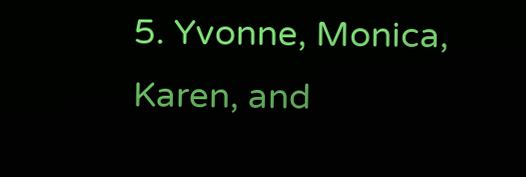5. Yvonne, Monica, Karen, and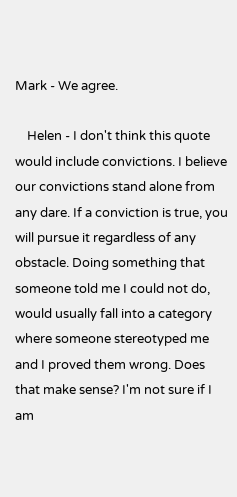Mark - We agree.

    Helen - I don't think this quote would include convictions. I believe our convictions stand alone from any dare. If a conviction is true, you will pursue it regardless of any obstacle. Doing something that someone told me I could not do, would usually fall into a category where someone stereotyped me and I proved them wrong. Does that make sense? I'm not sure if I am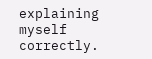explaining myself correctly.